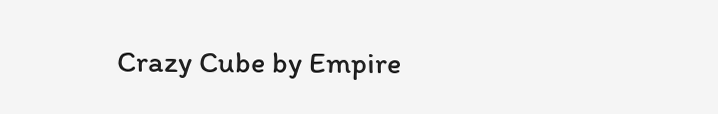Crazy Cube by Empire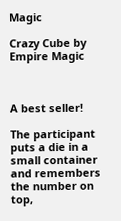Magic

Crazy Cube by Empire Magic



A best seller!

The participant puts a die in a small container and remembers the number on top,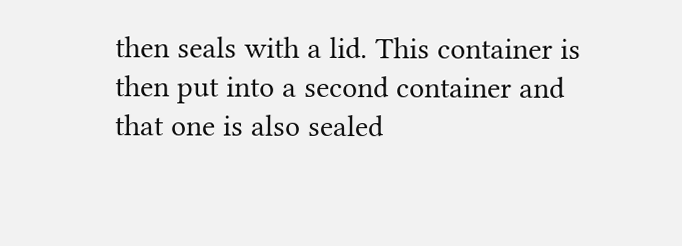then seals with a lid. This container is then put into a second container and that one is also sealed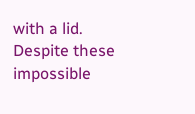with a lid. Despite these impossible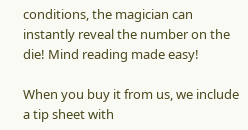conditions, the magician can instantly reveal the number on the die! Mind reading made easy!

When you buy it from us, we include a tip sheet with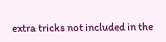extra tricks not included in the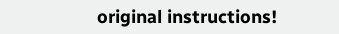original instructions!